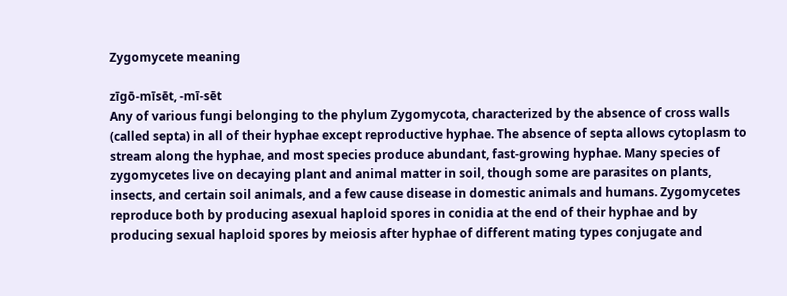Zygomycete meaning

zīgō-mīsēt, -mī-sēt
Any of various fungi belonging to the phylum Zygomycota, characterized by the absence of cross walls (called septa) in all of their hyphae except reproductive hyphae. The absence of septa allows cytoplasm to stream along the hyphae, and most species produce abundant, fast-growing hyphae. Many species of zygomycetes live on decaying plant and animal matter in soil, though some are parasites on plants, insects, and certain soil animals, and a few cause disease in domestic animals and humans. Zygomycetes reproduce both by producing asexual haploid spores in conidia at the end of their hyphae and by producing sexual haploid spores by meiosis after hyphae of different mating types conjugate and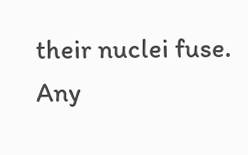their nuclei fuse.
Any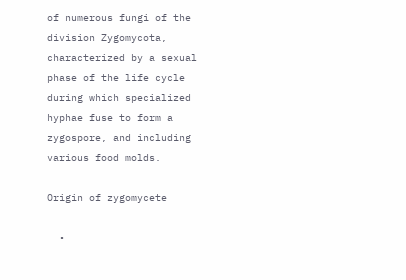of numerous fungi of the division Zygomycota, characterized by a sexual phase of the life cycle during which specialized hyphae fuse to form a zygospore, and including various food molds.

Origin of zygomycete

  •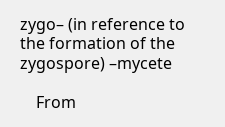zygo– (in reference to the formation of the zygospore) –mycete

    From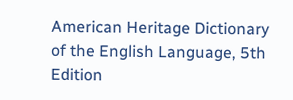American Heritage Dictionary of the English Language, 5th Edition